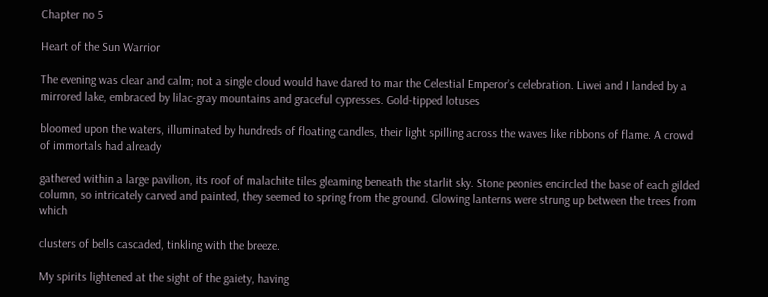Chapter no 5

Heart of the Sun Warrior

The evening was clear and calm; not a single cloud would have dared to mar the Celestial Emperor’s celebration. Liwei and I landed by a mirrored lake, embraced by lilac-gray mountains and graceful cypresses. Gold-tipped lotuses

bloomed upon the waters, illuminated by hundreds of floating candles, their light spilling across the waves like ribbons of flame. A crowd of immortals had already

gathered within a large pavilion, its roof of malachite tiles gleaming beneath the starlit sky. Stone peonies encircled the base of each gilded column, so intricately carved and painted, they seemed to spring from the ground. Glowing lanterns were strung up between the trees from which

clusters of bells cascaded, tinkling with the breeze.

My spirits lightened at the sight of the gaiety, having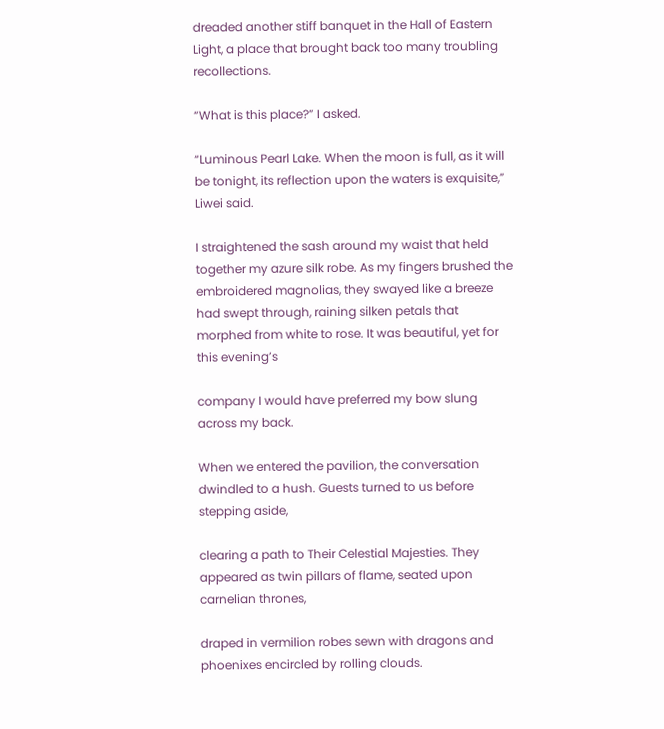dreaded another stiff banquet in the Hall of Eastern Light, a place that brought back too many troubling recollections.

“What is this place?” I asked.

“Luminous Pearl Lake. When the moon is full, as it will be tonight, its reflection upon the waters is exquisite,” Liwei said.

I straightened the sash around my waist that held together my azure silk robe. As my fingers brushed the embroidered magnolias, they swayed like a breeze had swept through, raining silken petals that morphed from white to rose. It was beautiful, yet for this evening’s

company I would have preferred my bow slung across my back.

When we entered the pavilion, the conversation dwindled to a hush. Guests turned to us before stepping aside,

clearing a path to Their Celestial Majesties. They appeared as twin pillars of flame, seated upon carnelian thrones,

draped in vermilion robes sewn with dragons and phoenixes encircled by rolling clouds.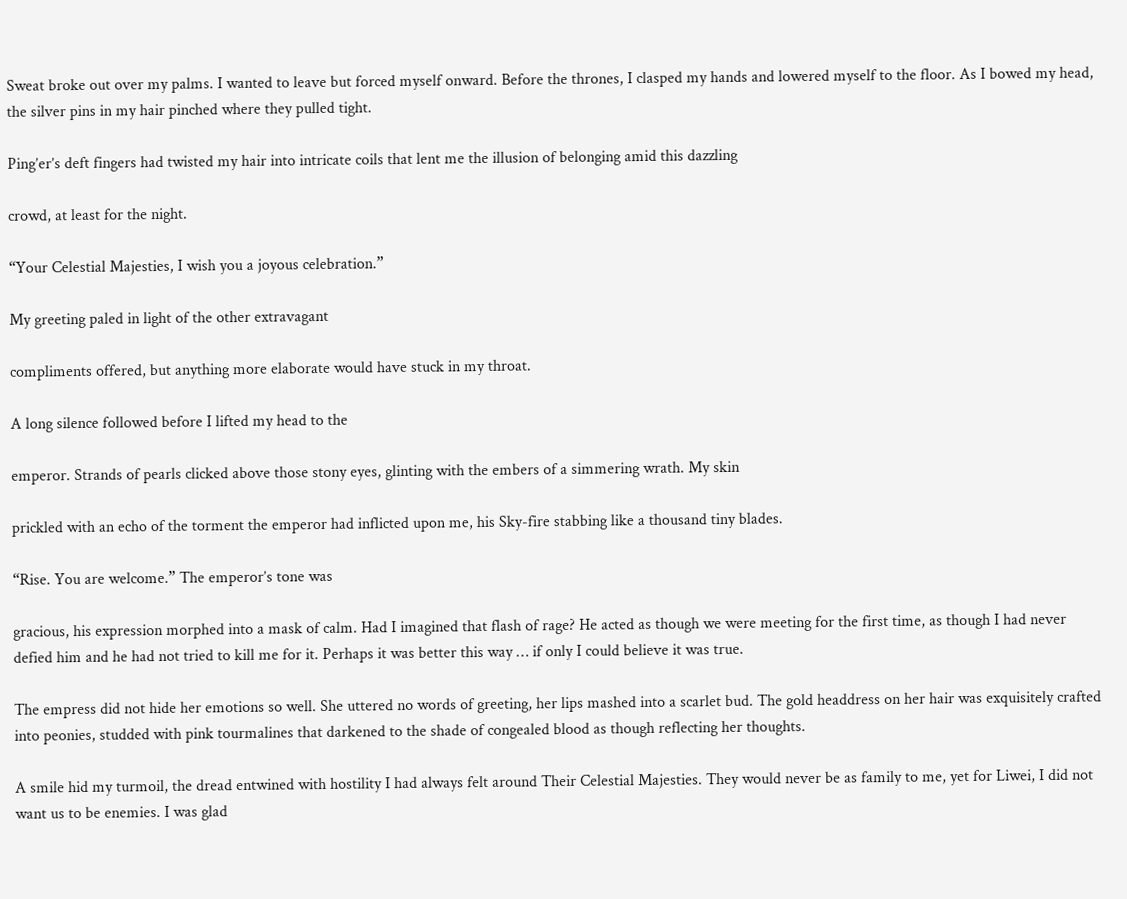Sweat broke out over my palms. I wanted to leave but forced myself onward. Before the thrones, I clasped my hands and lowered myself to the floor. As I bowed my head, the silver pins in my hair pinched where they pulled tight.

Ping’er’s deft fingers had twisted my hair into intricate coils that lent me the illusion of belonging amid this dazzling

crowd, at least for the night.

“Your Celestial Majesties, I wish you a joyous celebration.”

My greeting paled in light of the other extravagant

compliments offered, but anything more elaborate would have stuck in my throat.

A long silence followed before I lifted my head to the

emperor. Strands of pearls clicked above those stony eyes, glinting with the embers of a simmering wrath. My skin

prickled with an echo of the torment the emperor had inflicted upon me, his Sky-fire stabbing like a thousand tiny blades.

“Rise. You are welcome.” The emperor’s tone was

gracious, his expression morphed into a mask of calm. Had I imagined that flash of rage? He acted as though we were meeting for the first time, as though I had never defied him and he had not tried to kill me for it. Perhaps it was better this way … if only I could believe it was true.

The empress did not hide her emotions so well. She uttered no words of greeting, her lips mashed into a scarlet bud. The gold headdress on her hair was exquisitely crafted into peonies, studded with pink tourmalines that darkened to the shade of congealed blood as though reflecting her thoughts.

A smile hid my turmoil, the dread entwined with hostility I had always felt around Their Celestial Majesties. They would never be as family to me, yet for Liwei, I did not want us to be enemies. I was glad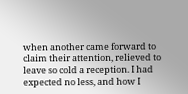when another came forward to claim their attention, relieved to leave so cold a reception. I had expected no less, and how I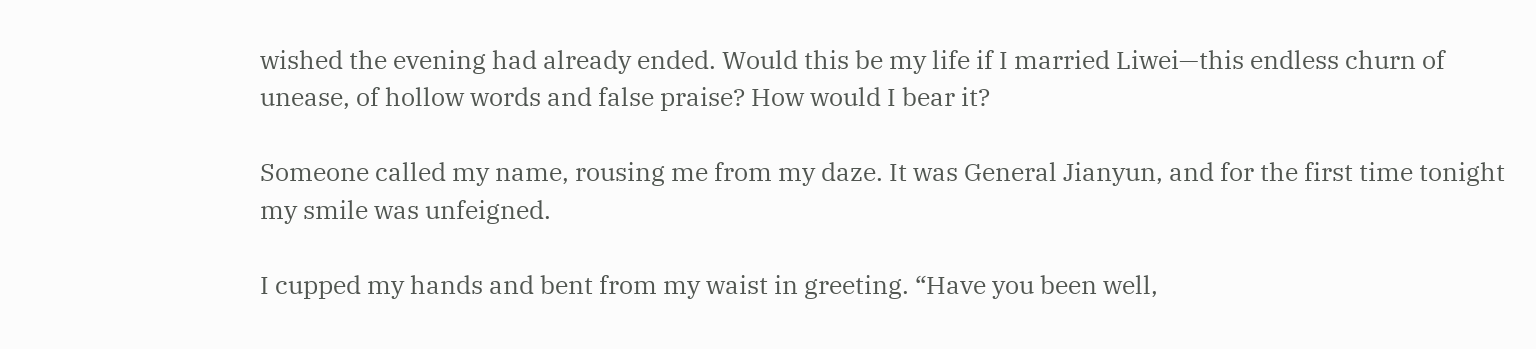wished the evening had already ended. Would this be my life if I married Liwei—this endless churn of unease, of hollow words and false praise? How would I bear it?

Someone called my name, rousing me from my daze. It was General Jianyun, and for the first time tonight my smile was unfeigned.

I cupped my hands and bent from my waist in greeting. “Have you been well,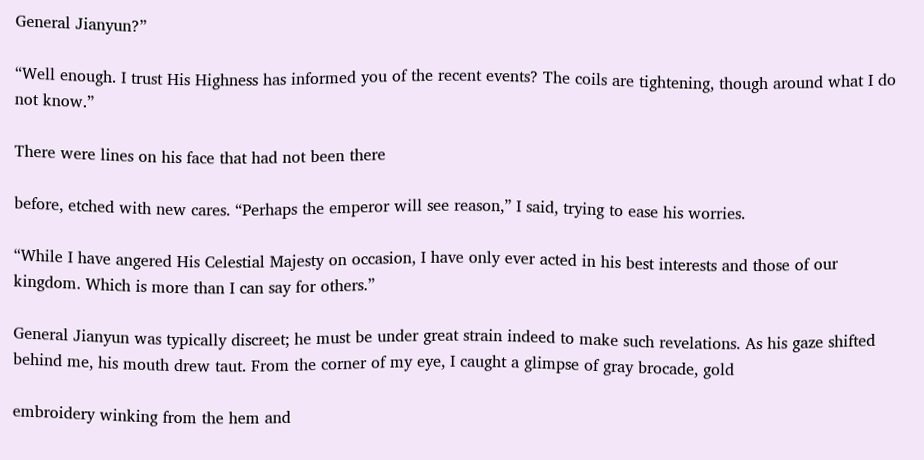General Jianyun?”

“Well enough. I trust His Highness has informed you of the recent events? The coils are tightening, though around what I do not know.”

There were lines on his face that had not been there

before, etched with new cares. “Perhaps the emperor will see reason,” I said, trying to ease his worries.

“While I have angered His Celestial Majesty on occasion, I have only ever acted in his best interests and those of our kingdom. Which is more than I can say for others.”

General Jianyun was typically discreet; he must be under great strain indeed to make such revelations. As his gaze shifted behind me, his mouth drew taut. From the corner of my eye, I caught a glimpse of gray brocade, gold

embroidery winking from the hem and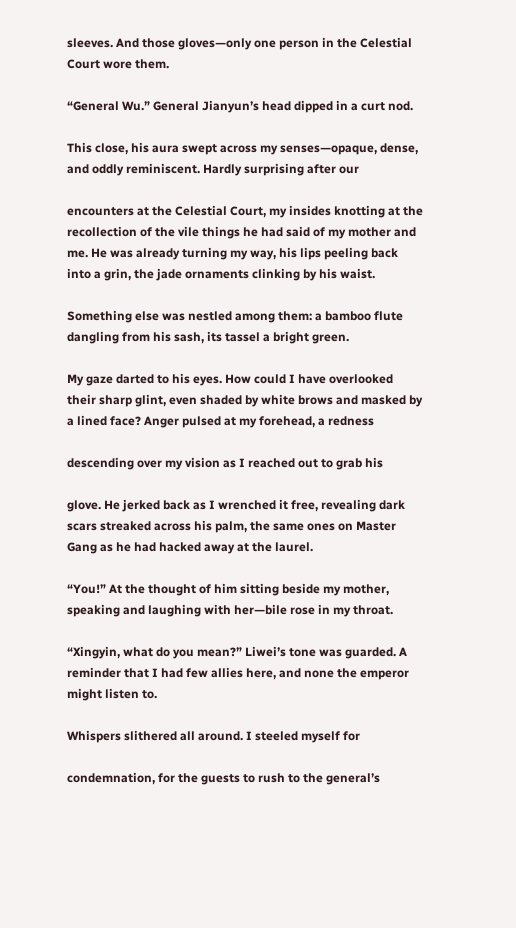sleeves. And those gloves—only one person in the Celestial Court wore them.

“General Wu.” General Jianyun’s head dipped in a curt nod.

This close, his aura swept across my senses—opaque, dense, and oddly reminiscent. Hardly surprising after our

encounters at the Celestial Court, my insides knotting at the recollection of the vile things he had said of my mother and me. He was already turning my way, his lips peeling back into a grin, the jade ornaments clinking by his waist.

Something else was nestled among them: a bamboo flute dangling from his sash, its tassel a bright green.

My gaze darted to his eyes. How could I have overlooked their sharp glint, even shaded by white brows and masked by a lined face? Anger pulsed at my forehead, a redness

descending over my vision as I reached out to grab his

glove. He jerked back as I wrenched it free, revealing dark scars streaked across his palm, the same ones on Master Gang as he had hacked away at the laurel.

“You!” At the thought of him sitting beside my mother, speaking and laughing with her—bile rose in my throat.

“Xingyin, what do you mean?” Liwei’s tone was guarded. A reminder that I had few allies here, and none the emperor might listen to.

Whispers slithered all around. I steeled myself for

condemnation, for the guests to rush to the general’s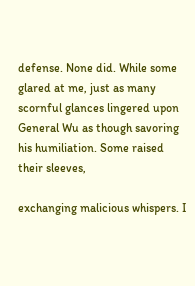defense. None did. While some glared at me, just as many scornful glances lingered upon General Wu as though savoring his humiliation. Some raised their sleeves,

exchanging malicious whispers. I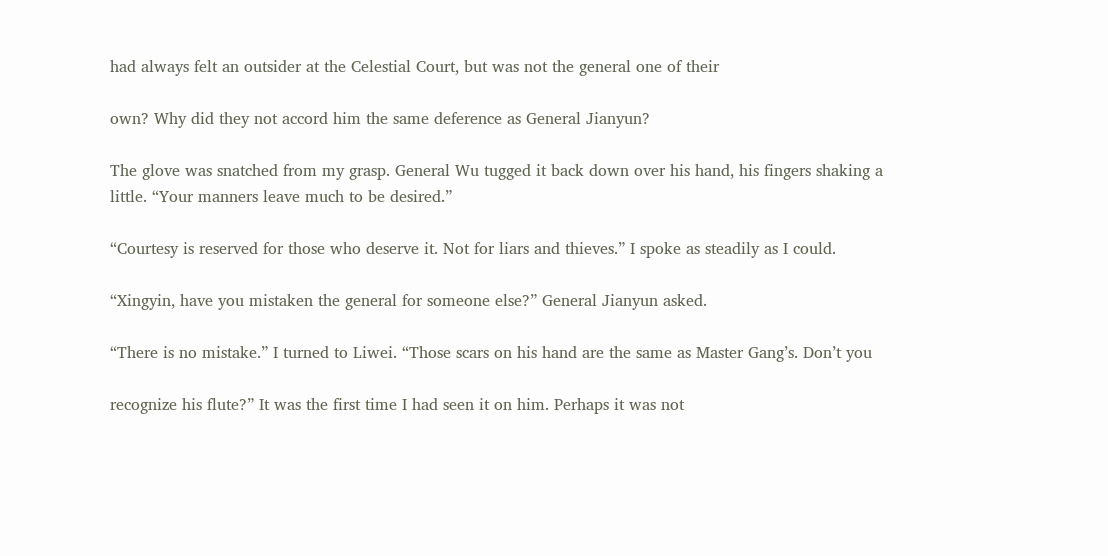had always felt an outsider at the Celestial Court, but was not the general one of their

own? Why did they not accord him the same deference as General Jianyun?

The glove was snatched from my grasp. General Wu tugged it back down over his hand, his fingers shaking a little. “Your manners leave much to be desired.”

“Courtesy is reserved for those who deserve it. Not for liars and thieves.” I spoke as steadily as I could.

“Xingyin, have you mistaken the general for someone else?” General Jianyun asked.

“There is no mistake.” I turned to Liwei. “Those scars on his hand are the same as Master Gang’s. Don’t you

recognize his flute?” It was the first time I had seen it on him. Perhaps it was not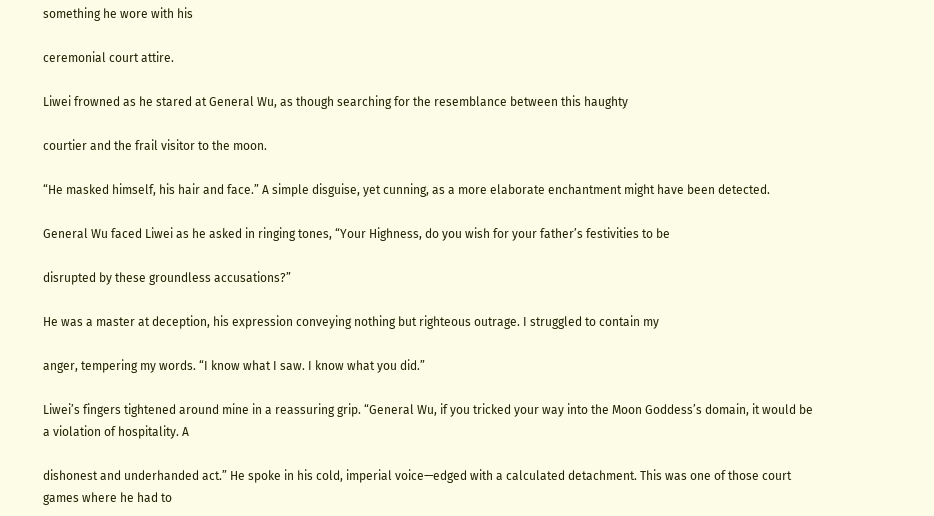something he wore with his

ceremonial court attire.

Liwei frowned as he stared at General Wu, as though searching for the resemblance between this haughty

courtier and the frail visitor to the moon.

“He masked himself, his hair and face.” A simple disguise, yet cunning, as a more elaborate enchantment might have been detected.

General Wu faced Liwei as he asked in ringing tones, “Your Highness, do you wish for your father’s festivities to be

disrupted by these groundless accusations?”

He was a master at deception, his expression conveying nothing but righteous outrage. I struggled to contain my

anger, tempering my words. “I know what I saw. I know what you did.”

Liwei’s fingers tightened around mine in a reassuring grip. “General Wu, if you tricked your way into the Moon Goddess’s domain, it would be a violation of hospitality. A

dishonest and underhanded act.” He spoke in his cold, imperial voice—edged with a calculated detachment. This was one of those court games where he had to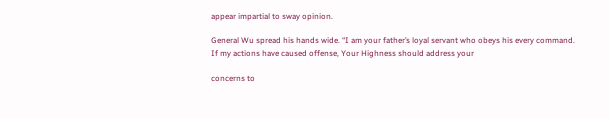appear impartial to sway opinion.

General Wu spread his hands wide. “I am your father’s loyal servant who obeys his every command. If my actions have caused offense, Your Highness should address your

concerns to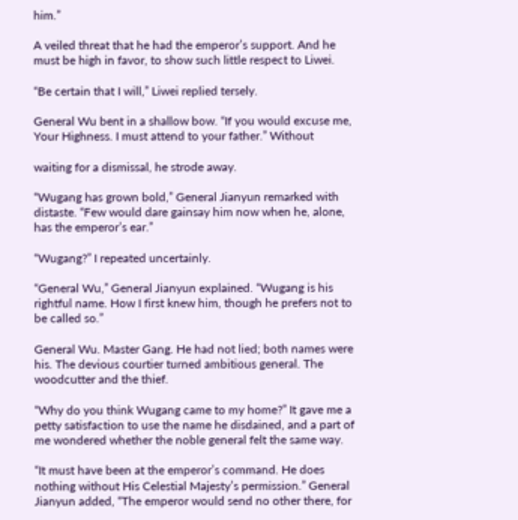him.”

A veiled threat that he had the emperor’s support. And he must be high in favor, to show such little respect to Liwei.

“Be certain that I will,” Liwei replied tersely.

General Wu bent in a shallow bow. “If you would excuse me, Your Highness. I must attend to your father.” Without

waiting for a dismissal, he strode away.

“Wugang has grown bold,” General Jianyun remarked with distaste. “Few would dare gainsay him now when he, alone, has the emperor’s ear.”

“Wugang?” I repeated uncertainly.

“General Wu,” General Jianyun explained. “Wugang is his rightful name. How I first knew him, though he prefers not to be called so.”

General Wu. Master Gang. He had not lied; both names were his. The devious courtier turned ambitious general. The woodcutter and the thief.

“Why do you think Wugang came to my home?” It gave me a petty satisfaction to use the name he disdained, and a part of me wondered whether the noble general felt the same way.

“It must have been at the emperor’s command. He does nothing without His Celestial Majesty’s permission.” General Jianyun added, “The emperor would send no other there, for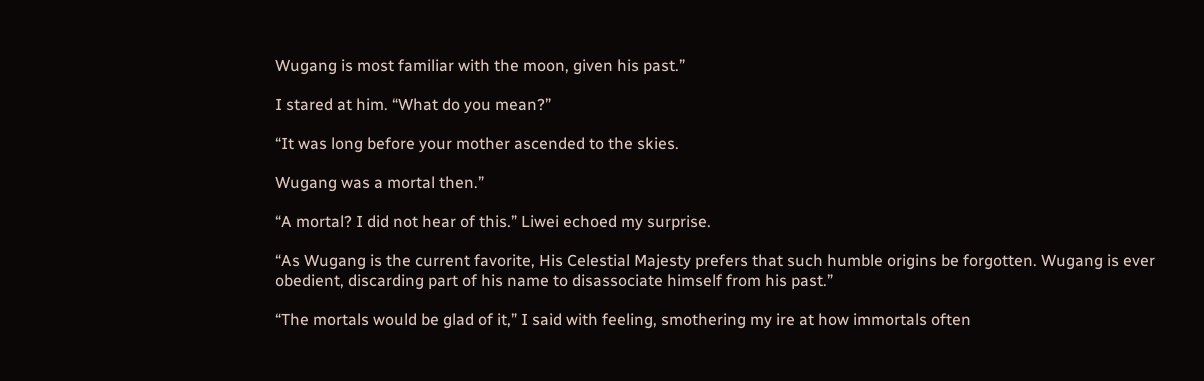Wugang is most familiar with the moon, given his past.”

I stared at him. “What do you mean?”

“It was long before your mother ascended to the skies.

Wugang was a mortal then.”

“A mortal? I did not hear of this.” Liwei echoed my surprise.

“As Wugang is the current favorite, His Celestial Majesty prefers that such humble origins be forgotten. Wugang is ever obedient, discarding part of his name to disassociate himself from his past.”

“The mortals would be glad of it,” I said with feeling, smothering my ire at how immortals often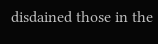disdained those in the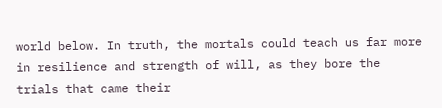world below. In truth, the mortals could teach us far more in resilience and strength of will, as they bore the trials that came their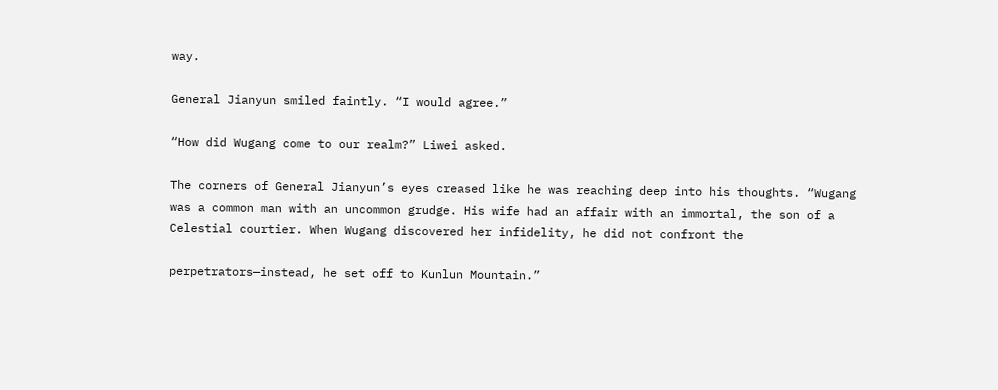way.

General Jianyun smiled faintly. “I would agree.”

“How did Wugang come to our realm?” Liwei asked.

The corners of General Jianyun’s eyes creased like he was reaching deep into his thoughts. “Wugang was a common man with an uncommon grudge. His wife had an affair with an immortal, the son of a Celestial courtier. When Wugang discovered her infidelity, he did not confront the

perpetrators—instead, he set off to Kunlun Mountain.”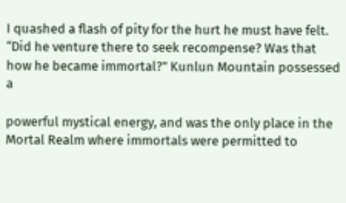I quashed a flash of pity for the hurt he must have felt. “Did he venture there to seek recompense? Was that how he became immortal?” Kunlun Mountain possessed a

powerful mystical energy, and was the only place in the Mortal Realm where immortals were permitted to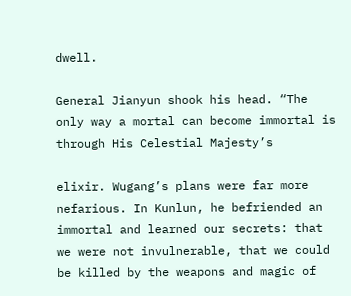dwell.

General Jianyun shook his head. “The only way a mortal can become immortal is through His Celestial Majesty’s

elixir. Wugang’s plans were far more nefarious. In Kunlun, he befriended an immortal and learned our secrets: that we were not invulnerable, that we could be killed by the weapons and magic of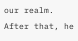our realm. After that, he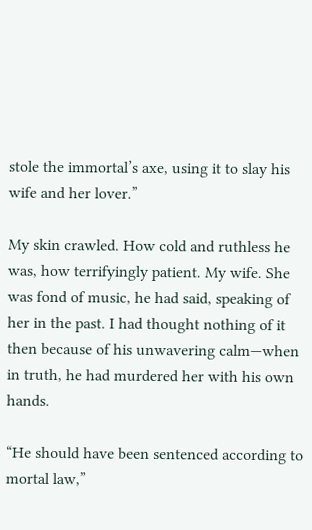stole the immortal’s axe, using it to slay his wife and her lover.”

My skin crawled. How cold and ruthless he was, how terrifyingly patient. My wife. She was fond of music, he had said, speaking of her in the past. I had thought nothing of it then because of his unwavering calm—when in truth, he had murdered her with his own hands.

“He should have been sentenced according to mortal law,”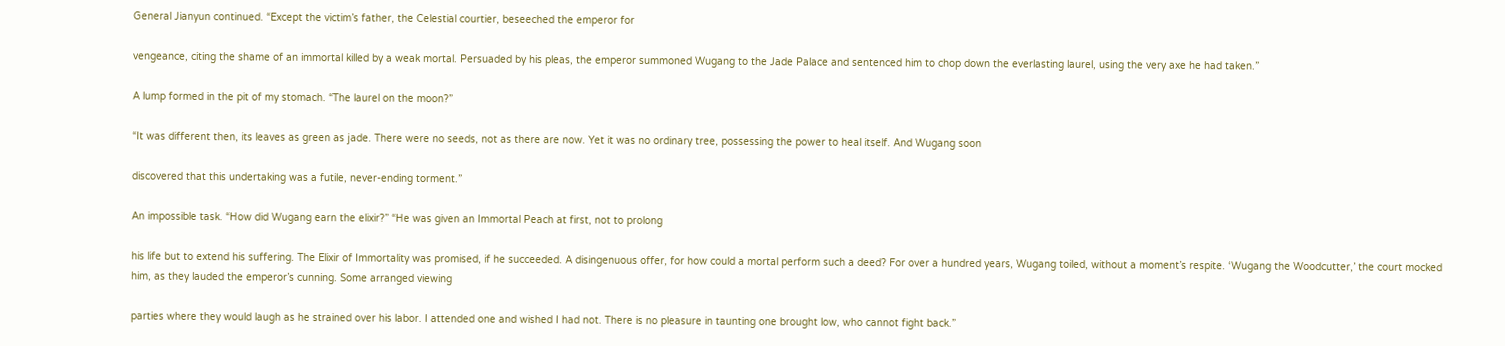General Jianyun continued. “Except the victim’s father, the Celestial courtier, beseeched the emperor for

vengeance, citing the shame of an immortal killed by a weak mortal. Persuaded by his pleas, the emperor summoned Wugang to the Jade Palace and sentenced him to chop down the everlasting laurel, using the very axe he had taken.”

A lump formed in the pit of my stomach. “The laurel on the moon?”

“It was different then, its leaves as green as jade. There were no seeds, not as there are now. Yet it was no ordinary tree, possessing the power to heal itself. And Wugang soon

discovered that this undertaking was a futile, never-ending torment.”

An impossible task. “How did Wugang earn the elixir?” “He was given an Immortal Peach at first, not to prolong

his life but to extend his suffering. The Elixir of Immortality was promised, if he succeeded. A disingenuous offer, for how could a mortal perform such a deed? For over a hundred years, Wugang toiled, without a moment’s respite. ‘Wugang the Woodcutter,’ the court mocked him, as they lauded the emperor’s cunning. Some arranged viewing

parties where they would laugh as he strained over his labor. I attended one and wished I had not. There is no pleasure in taunting one brought low, who cannot fight back.”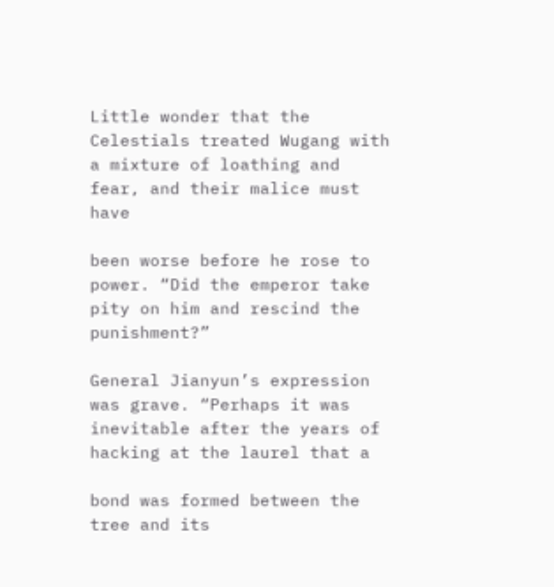Little wonder that the Celestials treated Wugang with a mixture of loathing and fear, and their malice must have

been worse before he rose to power. “Did the emperor take pity on him and rescind the punishment?”

General Jianyun’s expression was grave. “Perhaps it was inevitable after the years of hacking at the laurel that a

bond was formed between the tree and its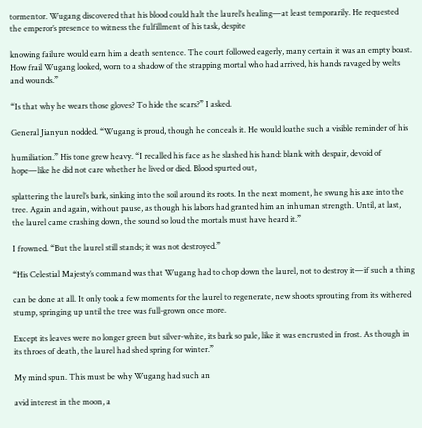tormentor. Wugang discovered that his blood could halt the laurel’s healing—at least temporarily. He requested the emperor’s presence to witness the fulfillment of his task, despite

knowing failure would earn him a death sentence. The court followed eagerly, many certain it was an empty boast. How frail Wugang looked, worn to a shadow of the strapping mortal who had arrived, his hands ravaged by welts and wounds.”

“Is that why he wears those gloves? To hide the scars?” I asked.

General Jianyun nodded. “Wugang is proud, though he conceals it. He would loathe such a visible reminder of his

humiliation.” His tone grew heavy. “I recalled his face as he slashed his hand: blank with despair, devoid of hope—like he did not care whether he lived or died. Blood spurted out,

splattering the laurel’s bark, sinking into the soil around its roots. In the next moment, he swung his axe into the tree. Again and again, without pause, as though his labors had granted him an inhuman strength. Until, at last, the laurel came crashing down, the sound so loud the mortals must have heard it.”

I frowned. “But the laurel still stands; it was not destroyed.”

“His Celestial Majesty’s command was that Wugang had to chop down the laurel, not to destroy it—if such a thing

can be done at all. It only took a few moments for the laurel to regenerate, new shoots sprouting from its withered stump, springing up until the tree was full-grown once more.

Except its leaves were no longer green but silver-white, its bark so pale, like it was encrusted in frost. As though in its throes of death, the laurel had shed spring for winter.”

My mind spun. This must be why Wugang had such an

avid interest in the moon, a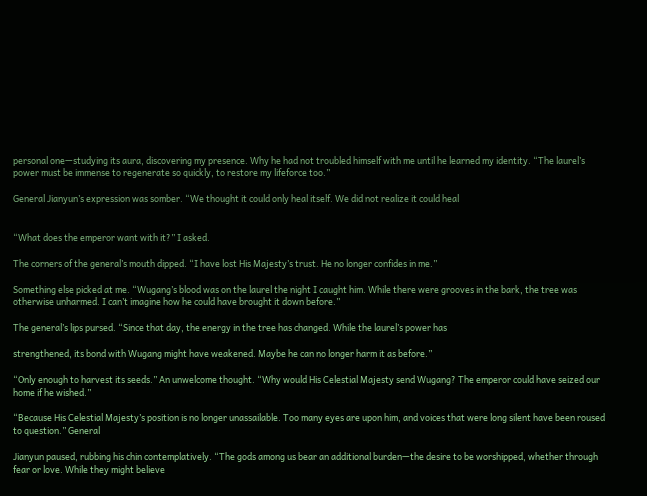personal one—studying its aura, discovering my presence. Why he had not troubled himself with me until he learned my identity. “The laurel’s power must be immense to regenerate so quickly, to restore my lifeforce too.”

General Jianyun’s expression was somber. “We thought it could only heal itself. We did not realize it could heal


“What does the emperor want with it?” I asked.

The corners of the general’s mouth dipped. “I have lost His Majesty’s trust. He no longer confides in me.”

Something else picked at me. “Wugang’s blood was on the laurel the night I caught him. While there were grooves in the bark, the tree was otherwise unharmed. I can’t imagine how he could have brought it down before.”

The general’s lips pursed. “Since that day, the energy in the tree has changed. While the laurel’s power has

strengthened, its bond with Wugang might have weakened. Maybe he can no longer harm it as before.”

“Only enough to harvest its seeds.” An unwelcome thought. “Why would His Celestial Majesty send Wugang? The emperor could have seized our home if he wished.”

“Because His Celestial Majesty’s position is no longer unassailable. Too many eyes are upon him, and voices that were long silent have been roused to question.” General

Jianyun paused, rubbing his chin contemplatively. “The gods among us bear an additional burden—the desire to be worshipped, whether through fear or love. While they might believe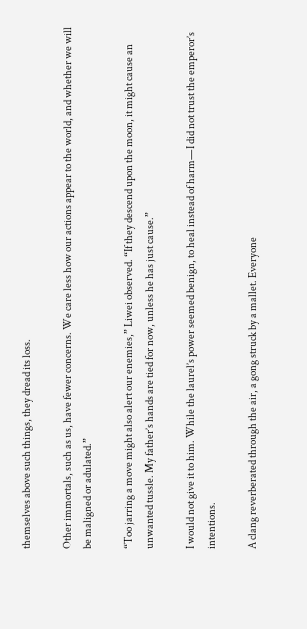themselves above such things, they dread its loss.

Other immortals, such as us, have fewer concerns. We care less how our actions appear to the world, and whether we will be maligned or adulated.”

“Too jarring a move might also alert our enemies,” Liwei observed. “If they descend upon the moon, it might cause an unwanted tussle. My father’s hands are tied for now, unless he has just cause.”

I would not give it to him. While the laurel’s power seemed benign, to heal instead of harm—I did not trust the emperor’s intentions.

A clang reverberated through the air, a gong struck by a mallet. Everyone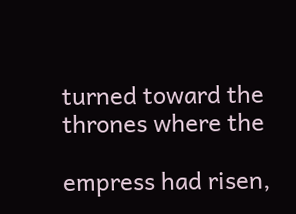turned toward the thrones where the

empress had risen,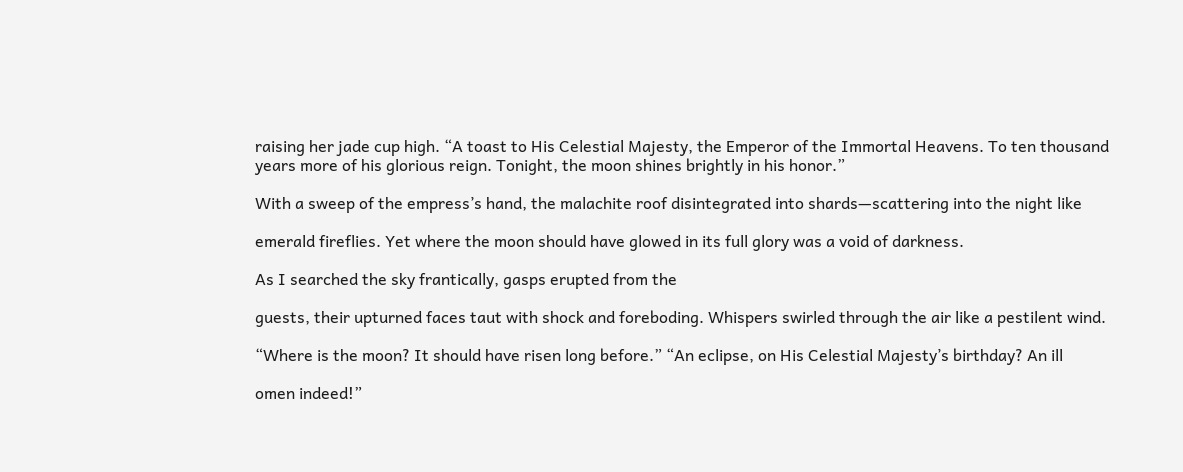raising her jade cup high. “A toast to His Celestial Majesty, the Emperor of the Immortal Heavens. To ten thousand years more of his glorious reign. Tonight, the moon shines brightly in his honor.”

With a sweep of the empress’s hand, the malachite roof disintegrated into shards—scattering into the night like

emerald fireflies. Yet where the moon should have glowed in its full glory was a void of darkness.

As I searched the sky frantically, gasps erupted from the

guests, their upturned faces taut with shock and foreboding. Whispers swirled through the air like a pestilent wind.

“Where is the moon? It should have risen long before.” “An eclipse, on His Celestial Majesty’s birthday? An ill

omen indeed!”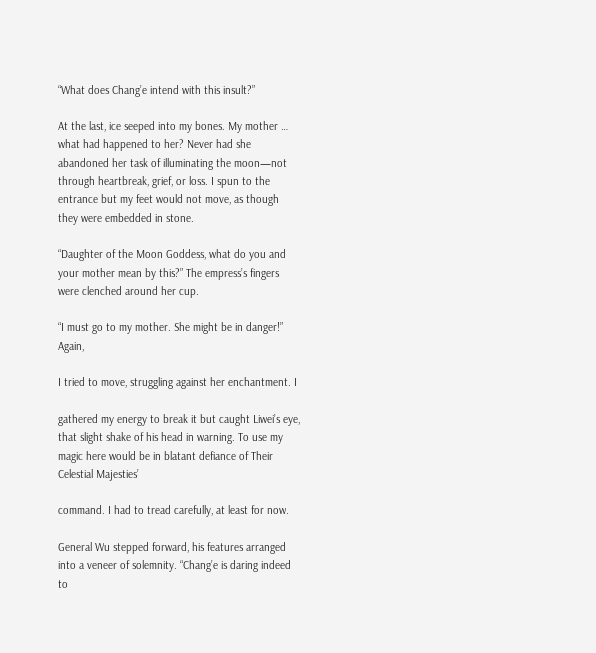“What does Chang’e intend with this insult?”

At the last, ice seeped into my bones. My mother … what had happened to her? Never had she abandoned her task of illuminating the moon—not through heartbreak, grief, or loss. I spun to the entrance but my feet would not move, as though they were embedded in stone.

“Daughter of the Moon Goddess, what do you and your mother mean by this?” The empress’s fingers were clenched around her cup.

“I must go to my mother. She might be in danger!” Again,

I tried to move, struggling against her enchantment. I

gathered my energy to break it but caught Liwei’s eye, that slight shake of his head in warning. To use my magic here would be in blatant defiance of Their Celestial Majesties’

command. I had to tread carefully, at least for now.

General Wu stepped forward, his features arranged into a veneer of solemnity. “Chang’e is daring indeed to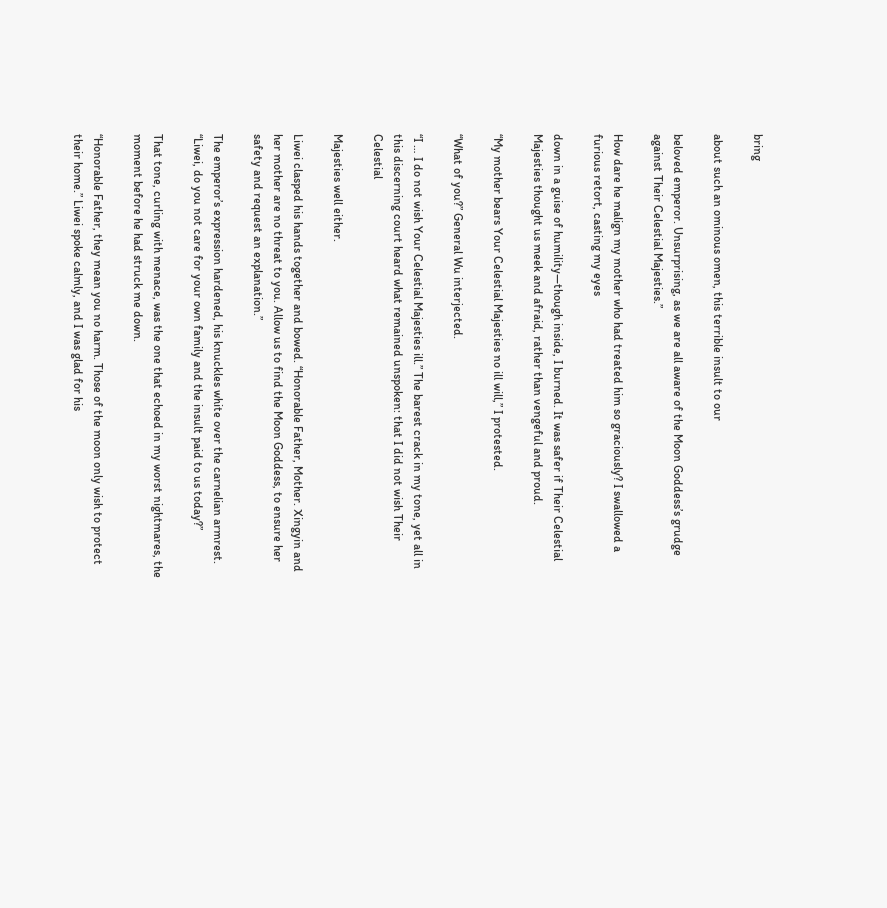bring

about such an ominous omen, this terrible insult to our

beloved emperor. Unsurprising, as we are all aware of the Moon Goddess’s grudge against Their Celestial Majesties.”

How dare he malign my mother who had treated him so graciously? I swallowed a furious retort, casting my eyes

down in a guise of humility—though inside, I burned. It was safer if Their Celestial Majesties thought us meek and afraid, rather than vengeful and proud.

“My mother bears Your Celestial Majesties no ill will,” I protested.

“What of you?” General Wu interjected.

“I … I do not wish Your Celestial Majesties ill.” The barest crack in my tone, yet all in this discerning court heard what remained unspoken: that I did not wish Their Celestial

Majesties well either.

Liwei clasped his hands together and bowed. “Honorable Father, Mother. Xingyin and her mother are no threat to you. Allow us to find the Moon Goddess, to ensure her safety and request an explanation.”

The emperor’s expression hardened, his knuckles white over the carnelian armrest. “Liwei, do you not care for your own family and the insult paid to us today?”

That tone, curling with menace, was the one that echoed in my worst nightmares, the moment before he had struck me down.

“Honorable Father, they mean you no harm. Those of the moon only wish to protect their home.” Liwei spoke calmly, and I was glad for his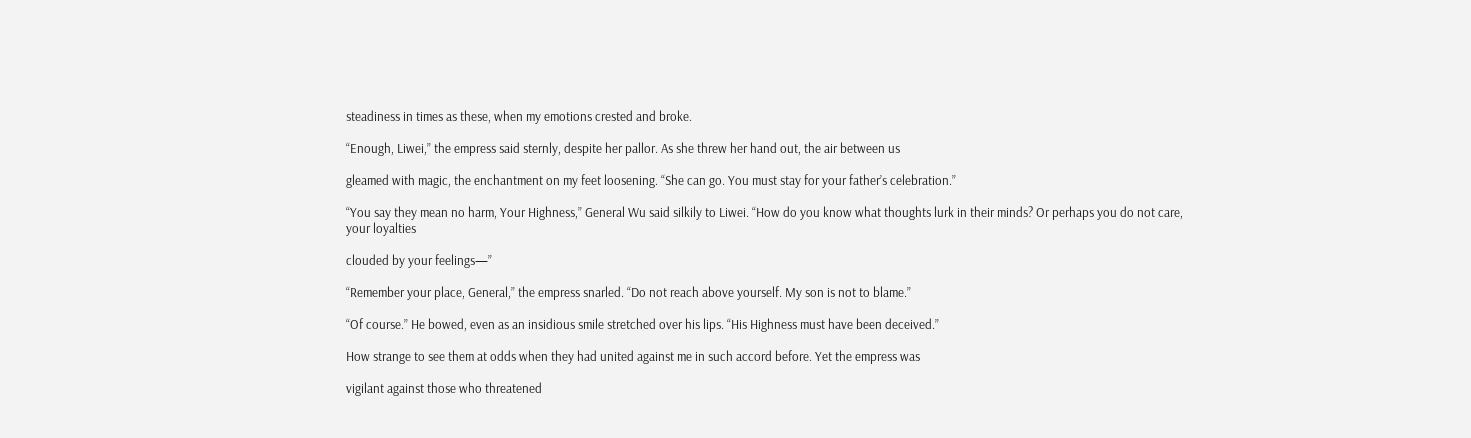steadiness in times as these, when my emotions crested and broke.

“Enough, Liwei,” the empress said sternly, despite her pallor. As she threw her hand out, the air between us

gleamed with magic, the enchantment on my feet loosening. “She can go. You must stay for your father’s celebration.”

“You say they mean no harm, Your Highness,” General Wu said silkily to Liwei. “How do you know what thoughts lurk in their minds? Or perhaps you do not care, your loyalties

clouded by your feelings—”

“Remember your place, General,” the empress snarled. “Do not reach above yourself. My son is not to blame.”

“Of course.” He bowed, even as an insidious smile stretched over his lips. “His Highness must have been deceived.”

How strange to see them at odds when they had united against me in such accord before. Yet the empress was

vigilant against those who threatened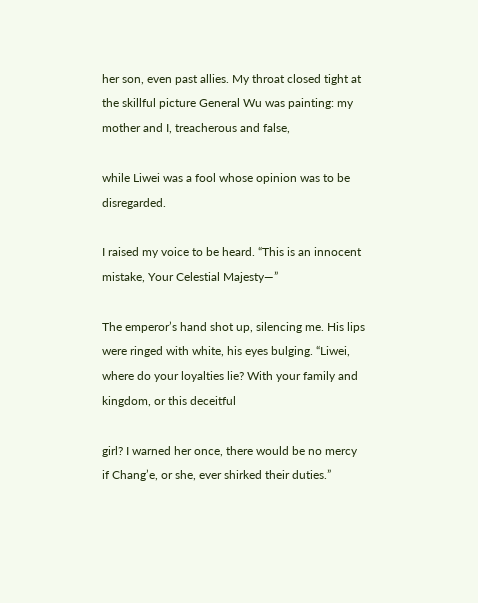her son, even past allies. My throat closed tight at the skillful picture General Wu was painting: my mother and I, treacherous and false,

while Liwei was a fool whose opinion was to be disregarded.

I raised my voice to be heard. “This is an innocent mistake, Your Celestial Majesty—”

The emperor’s hand shot up, silencing me. His lips were ringed with white, his eyes bulging. “Liwei, where do your loyalties lie? With your family and kingdom, or this deceitful

girl? I warned her once, there would be no mercy if Chang’e, or she, ever shirked their duties.”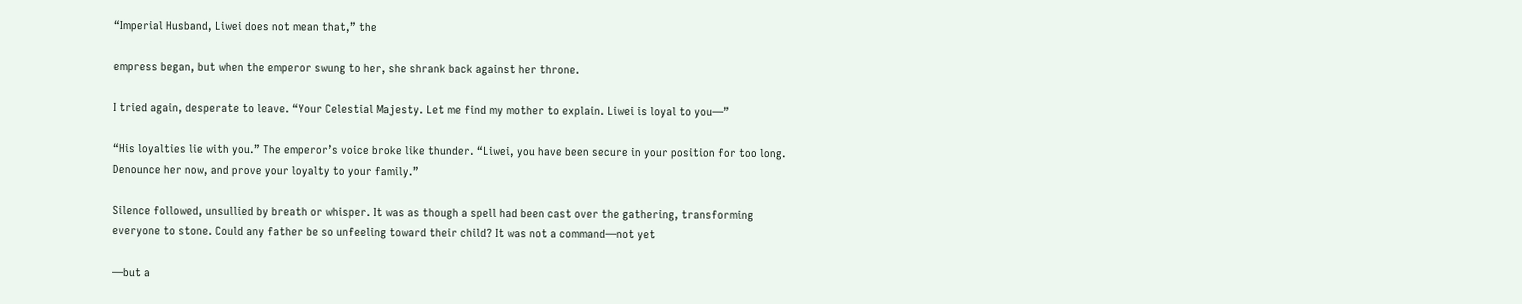“Imperial Husband, Liwei does not mean that,” the

empress began, but when the emperor swung to her, she shrank back against her throne.

I tried again, desperate to leave. “Your Celestial Majesty. Let me find my mother to explain. Liwei is loyal to you—”

“His loyalties lie with you.” The emperor’s voice broke like thunder. “Liwei, you have been secure in your position for too long. Denounce her now, and prove your loyalty to your family.”

Silence followed, unsullied by breath or whisper. It was as though a spell had been cast over the gathering, transforming everyone to stone. Could any father be so unfeeling toward their child? It was not a command—not yet

—but a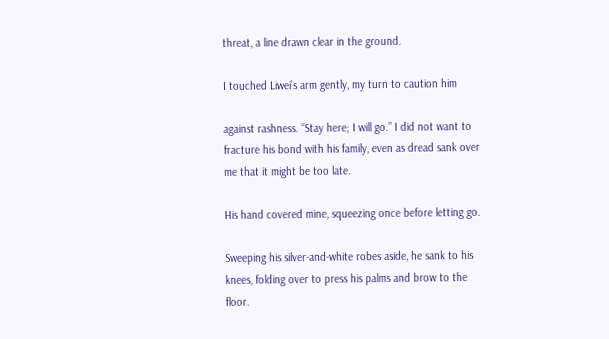threat, a line drawn clear in the ground.

I touched Liwei’s arm gently, my turn to caution him

against rashness. “Stay here; I will go.” I did not want to fracture his bond with his family, even as dread sank over me that it might be too late.

His hand covered mine, squeezing once before letting go.

Sweeping his silver-and-white robes aside, he sank to his knees, folding over to press his palms and brow to the floor.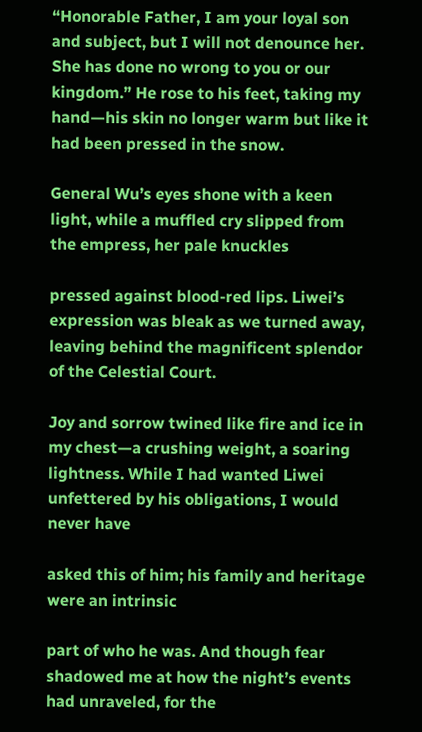“Honorable Father, I am your loyal son and subject, but I will not denounce her. She has done no wrong to you or our kingdom.” He rose to his feet, taking my hand—his skin no longer warm but like it had been pressed in the snow.

General Wu’s eyes shone with a keen light, while a muffled cry slipped from the empress, her pale knuckles

pressed against blood-red lips. Liwei’s expression was bleak as we turned away, leaving behind the magnificent splendor of the Celestial Court.

Joy and sorrow twined like fire and ice in my chest—a crushing weight, a soaring lightness. While I had wanted Liwei unfettered by his obligations, I would never have

asked this of him; his family and heritage were an intrinsic

part of who he was. And though fear shadowed me at how the night’s events had unraveled, for the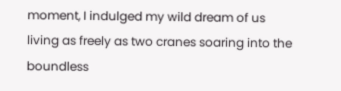moment, I indulged my wild dream of us living as freely as two cranes soaring into the boundless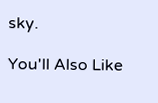sky.

You'll Also Like